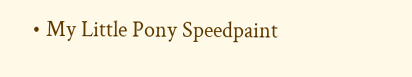• My Little Pony Speedpaint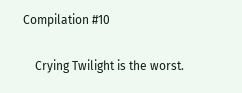Compilation #10

    Crying Twilight is the worst.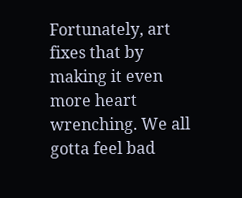Fortunately, art fixes that by making it even more heart wrenching. We all gotta feel bad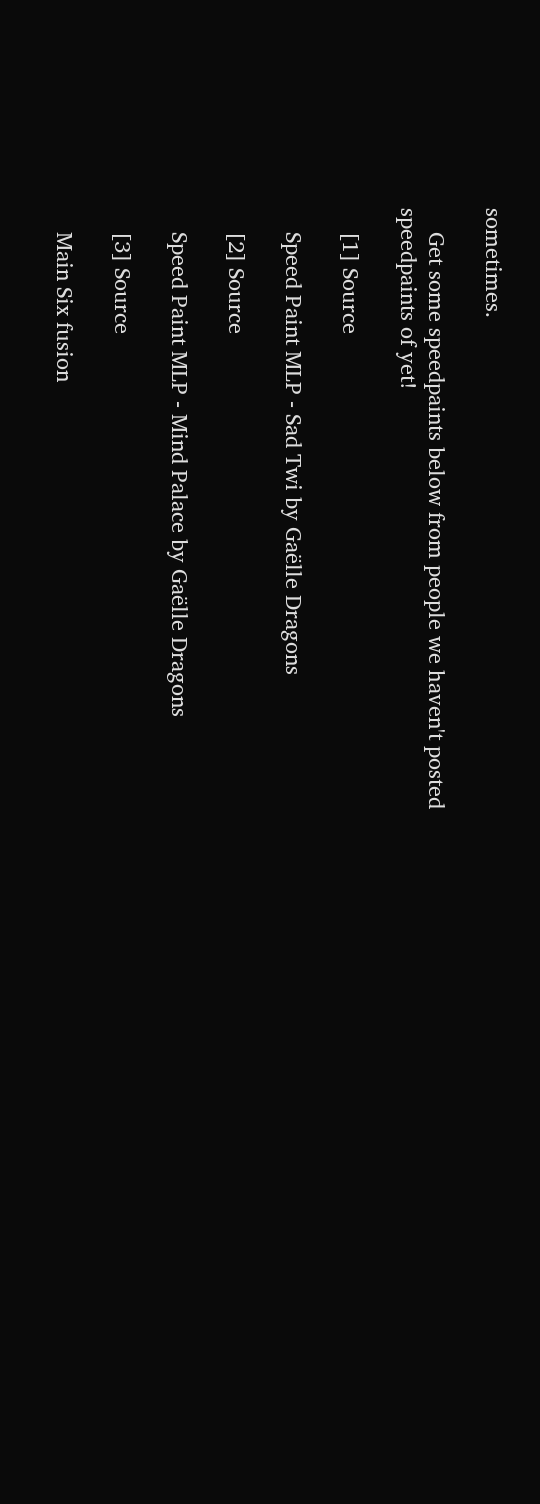sometimes.

    Get some speedpaints below from people we haven't posted speedpaints of yet!

    [1] Source

    Speed Paint MLP - Sad Twi by Gaëlle Dragons

    [2] Source

    Speed Paint MLP - Mind Palace by Gaëlle Dragons

    [3] Source

    Main Six fusion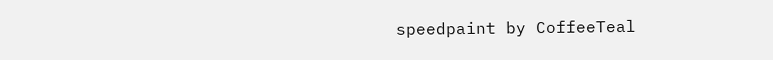speedpaint by CoffeeTeal